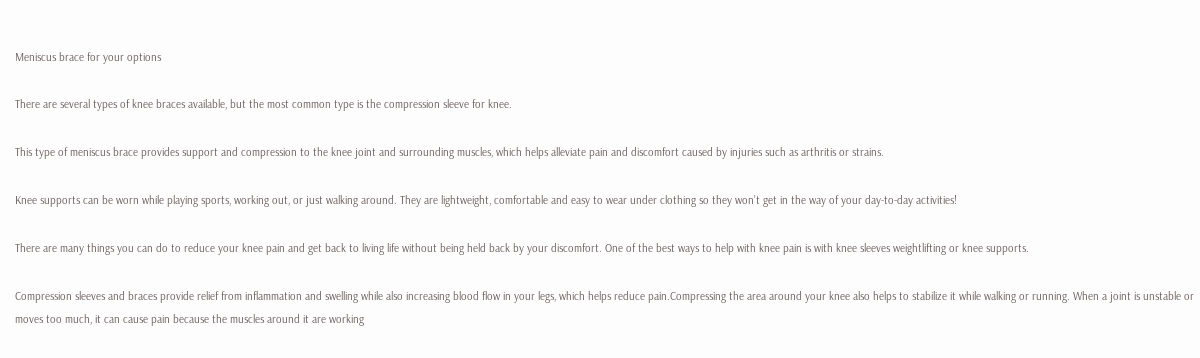Meniscus brace for your options

There are several types of knee braces available, but the most common type is the compression sleeve for knee.

This type of meniscus brace provides support and compression to the knee joint and surrounding muscles, which helps alleviate pain and discomfort caused by injuries such as arthritis or strains.

Knee supports can be worn while playing sports, working out, or just walking around. They are lightweight, comfortable and easy to wear under clothing so they won’t get in the way of your day-to-day activities!

There are many things you can do to reduce your knee pain and get back to living life without being held back by your discomfort. One of the best ways to help with knee pain is with knee sleeves weightlifting or knee supports.

Compression sleeves and braces provide relief from inflammation and swelling while also increasing blood flow in your legs, which helps reduce pain.Compressing the area around your knee also helps to stabilize it while walking or running. When a joint is unstable or moves too much, it can cause pain because the muscles around it are working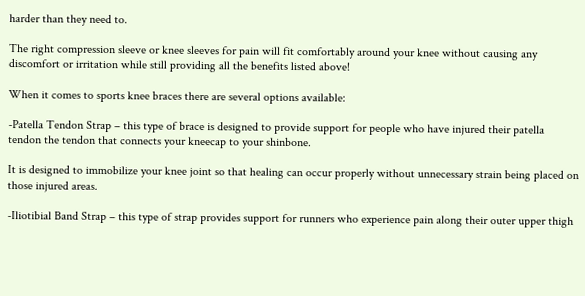harder than they need to.

The right compression sleeve or knee sleeves for pain will fit comfortably around your knee without causing any discomfort or irritation while still providing all the benefits listed above!

When it comes to sports knee braces there are several options available:

-Patella Tendon Strap – this type of brace is designed to provide support for people who have injured their patella tendon the tendon that connects your kneecap to your shinbone.

It is designed to immobilize your knee joint so that healing can occur properly without unnecessary strain being placed on those injured areas.

-Iliotibial Band Strap – this type of strap provides support for runners who experience pain along their outer upper thigh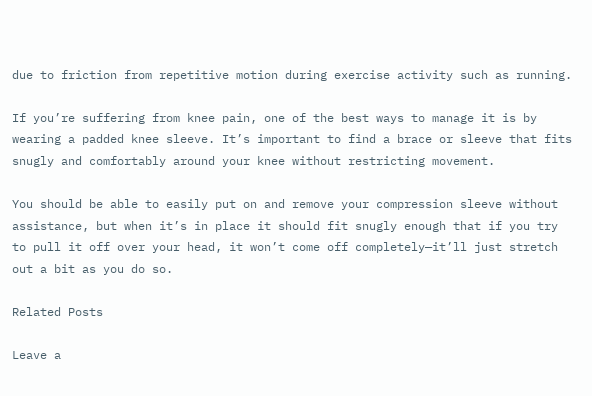due to friction from repetitive motion during exercise activity such as running.

If you’re suffering from knee pain, one of the best ways to manage it is by wearing a padded knee sleeve. It’s important to find a brace or sleeve that fits snugly and comfortably around your knee without restricting movement.

You should be able to easily put on and remove your compression sleeve without assistance, but when it’s in place it should fit snugly enough that if you try to pull it off over your head, it won’t come off completely—it’ll just stretch out a bit as you do so.

Related Posts

Leave a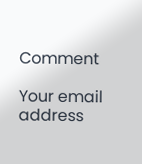Comment

Your email address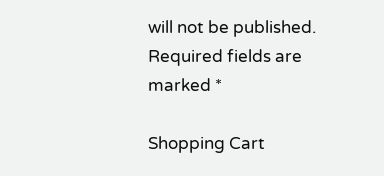will not be published. Required fields are marked *

Shopping Cart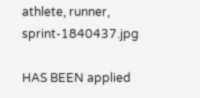athlete, runner, sprint-1840437.jpg

HAS BEEN applied